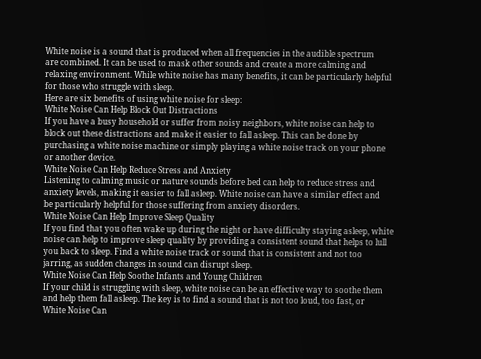White noise is a sound that is produced when all frequencies in the audible spectrum
are combined. It can be used to mask other sounds and create a more calming and
relaxing environment. While white noise has many benefits, it can be particularly helpful
for those who struggle with sleep.
Here are six benefits of using white noise for sleep:
White Noise Can Help Block Out Distractions
If you have a busy household or suffer from noisy neighbors, white noise can help to
block out these distractions and make it easier to fall asleep. This can be done by
purchasing a white noise machine or simply playing a white noise track on your phone
or another device.
White Noise Can Help Reduce Stress and Anxiety
Listening to calming music or nature sounds before bed can help to reduce stress and
anxiety levels, making it easier to fall asleep. White noise can have a similar effect and
be particularly helpful for those suffering from anxiety disorders.
White Noise Can Help Improve Sleep Quality
If you find that you often wake up during the night or have difficulty staying asleep, white
noise can help to improve sleep quality by providing a consistent sound that helps to lull
you back to sleep. Find a white noise track or sound that is consistent and not too
jarring, as sudden changes in sound can disrupt sleep.
White Noise Can Help Soothe Infants and Young Children
If your child is struggling with sleep, white noise can be an effective way to soothe them
and help them fall asleep. The key is to find a sound that is not too loud, too fast, or
White Noise Can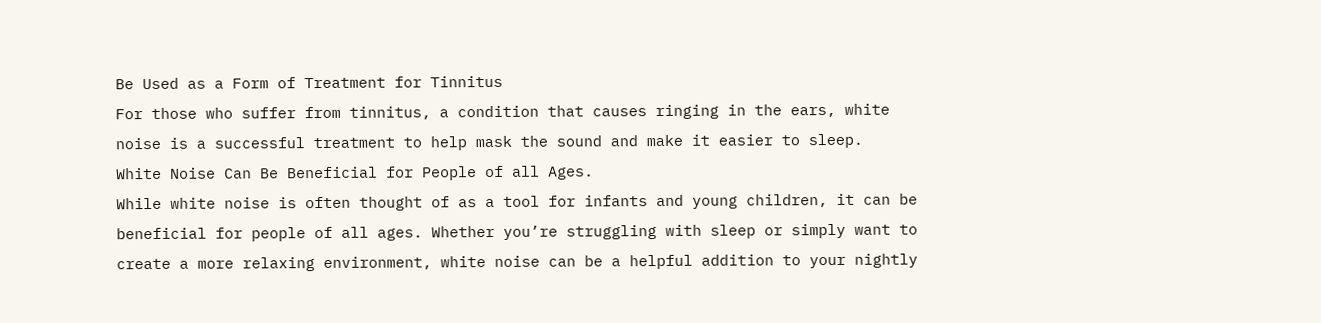Be Used as a Form of Treatment for Tinnitus
For those who suffer from tinnitus, a condition that causes ringing in the ears, white
noise is a successful treatment to help mask the sound and make it easier to sleep.
White Noise Can Be Beneficial for People of all Ages.
While white noise is often thought of as a tool for infants and young children, it can be
beneficial for people of all ages. Whether you’re struggling with sleep or simply want to
create a more relaxing environment, white noise can be a helpful addition to your nightly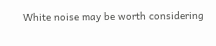White noise may be worth considering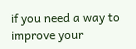if you need a way to improve your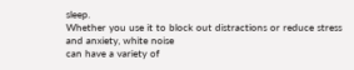sleep.
Whether you use it to block out distractions or reduce stress and anxiety, white noise
can have a variety of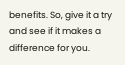benefits. So, give it a try and see if it makes a difference for you.